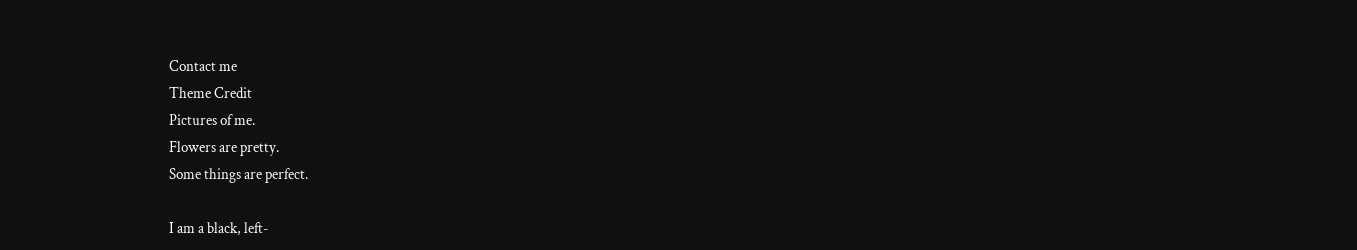Contact me
Theme Credit
Pictures of me.
Flowers are pretty.
Some things are perfect.

I am a black, left-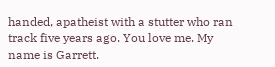handed, apatheist with a stutter who ran track five years ago. You love me. My name is Garrett.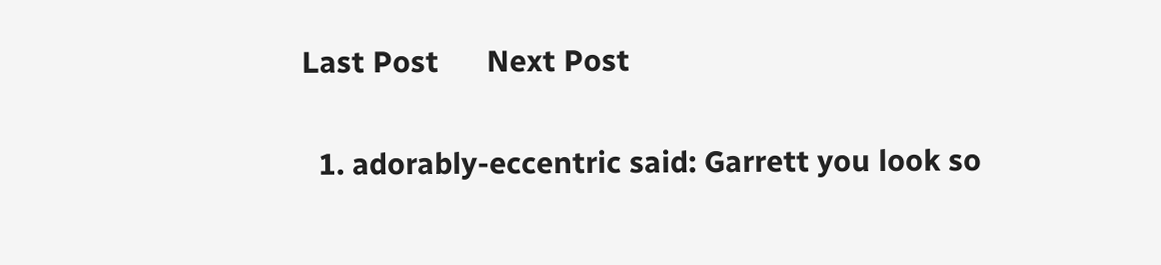Last Post      Next Post

  1. adorably-eccentric said: Garrett you look so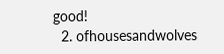good!
  2. ofhousesandwolves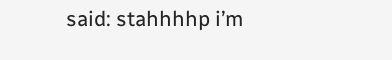said: stahhhhp i’m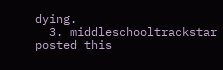dying.
  3. middleschooltrackstar posted this